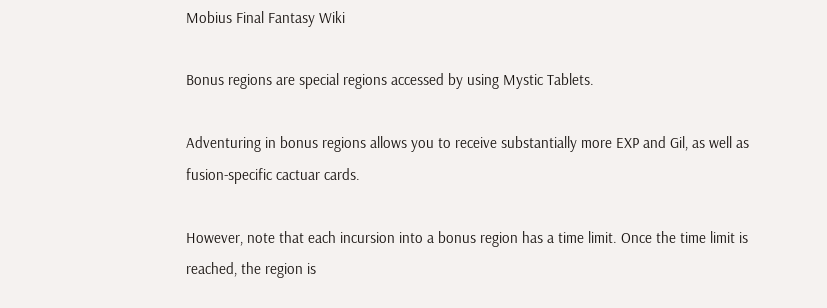Mobius Final Fantasy Wiki

Bonus regions are special regions accessed by using Mystic Tablets.

Adventuring in bonus regions allows you to receive substantially more EXP and Gil, as well as fusion-specific cactuar cards.

However, note that each incursion into a bonus region has a time limit. Once the time limit is reached, the region is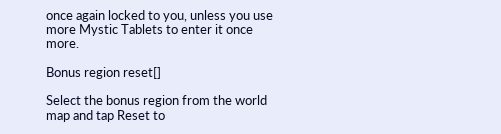once again locked to you, unless you use more Mystic Tablets to enter it once more.

Bonus region reset[]

Select the bonus region from the world map and tap Reset to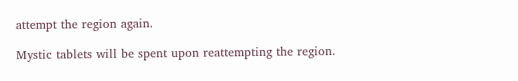attempt the region again.

Mystic tablets will be spent upon reattempting the region.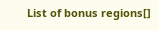List of bonus regions[]